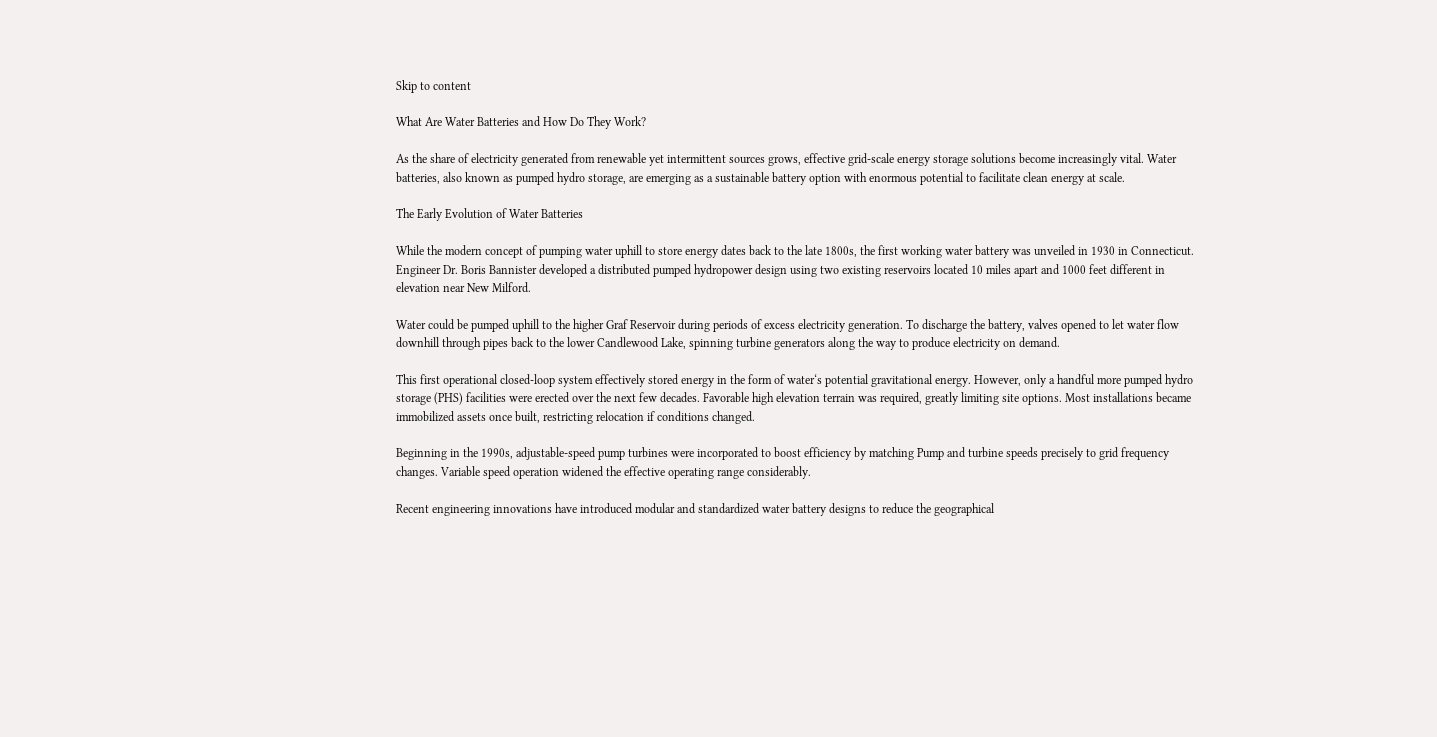Skip to content

What Are Water Batteries and How Do They Work?

As the share of electricity generated from renewable yet intermittent sources grows, effective grid-scale energy storage solutions become increasingly vital. Water batteries, also known as pumped hydro storage, are emerging as a sustainable battery option with enormous potential to facilitate clean energy at scale.

The Early Evolution of Water Batteries

While the modern concept of pumping water uphill to store energy dates back to the late 1800s, the first working water battery was unveiled in 1930 in Connecticut. Engineer Dr. Boris Bannister developed a distributed pumped hydropower design using two existing reservoirs located 10 miles apart and 1000 feet different in elevation near New Milford.

Water could be pumped uphill to the higher Graf Reservoir during periods of excess electricity generation. To discharge the battery, valves opened to let water flow downhill through pipes back to the lower Candlewood Lake, spinning turbine generators along the way to produce electricity on demand.

This first operational closed-loop system effectively stored energy in the form of water‘s potential gravitational energy. However, only a handful more pumped hydro storage (PHS) facilities were erected over the next few decades. Favorable high elevation terrain was required, greatly limiting site options. Most installations became immobilized assets once built, restricting relocation if conditions changed.

Beginning in the 1990s, adjustable-speed pump turbines were incorporated to boost efficiency by matching Pump and turbine speeds precisely to grid frequency changes. Variable speed operation widened the effective operating range considerably.

Recent engineering innovations have introduced modular and standardized water battery designs to reduce the geographical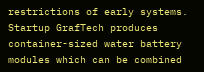restrictions of early systems. Startup GrafTech produces container-sized water battery modules which can be combined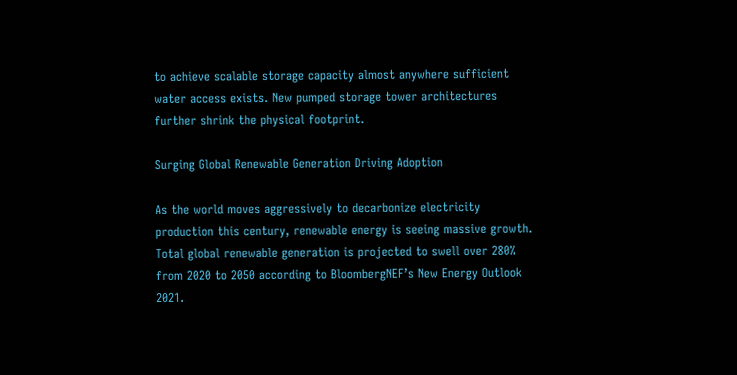to achieve scalable storage capacity almost anywhere sufficient water access exists. New pumped storage tower architectures further shrink the physical footprint.

Surging Global Renewable Generation Driving Adoption

As the world moves aggressively to decarbonize electricity production this century, renewable energy is seeing massive growth. Total global renewable generation is projected to swell over 280% from 2020 to 2050 according to BloombergNEF’s New Energy Outlook 2021.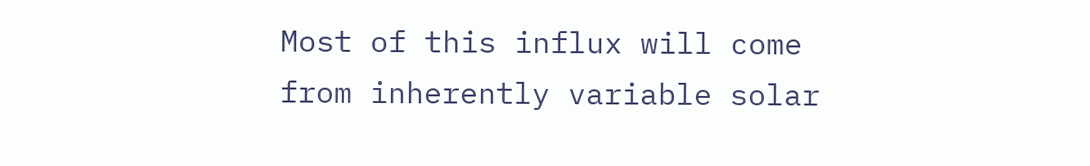Most of this influx will come from inherently variable solar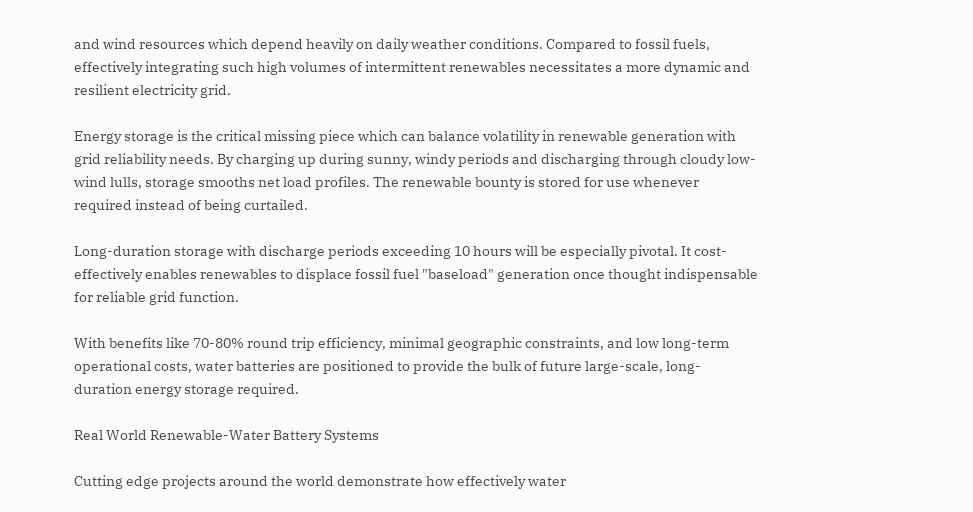and wind resources which depend heavily on daily weather conditions. Compared to fossil fuels, effectively integrating such high volumes of intermittent renewables necessitates a more dynamic and resilient electricity grid.

Energy storage is the critical missing piece which can balance volatility in renewable generation with grid reliability needs. By charging up during sunny, windy periods and discharging through cloudy low-wind lulls, storage smooths net load profiles. The renewable bounty is stored for use whenever required instead of being curtailed.

Long-duration storage with discharge periods exceeding 10 hours will be especially pivotal. It cost-effectively enables renewables to displace fossil fuel "baseload" generation once thought indispensable for reliable grid function.

With benefits like 70-80% round trip efficiency, minimal geographic constraints, and low long-term operational costs, water batteries are positioned to provide the bulk of future large-scale, long-duration energy storage required.

Real World Renewable-Water Battery Systems

Cutting edge projects around the world demonstrate how effectively water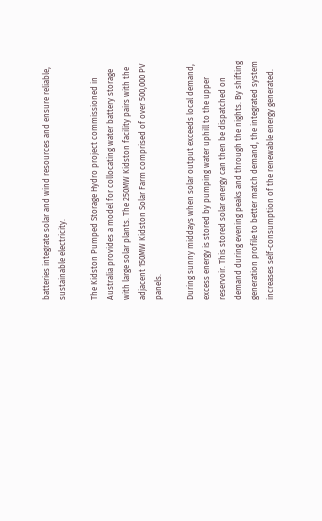batteries integrate solar and wind resources and ensure reliable, sustainable electricity.

The Kidston Pumped Storage Hydro project commissioned in Australia provides a model for collocating water battery storage with large solar plants. The 250MW Kidston facility pairs with the adjacent 150MW Kidston Solar Farm comprised of over 500,000 PV panels.

During sunny middays when solar output exceeds local demand, excess energy is stored by pumping water uphill to the upper reservoir. This stored solar energy can then be dispatched on demand during evening peaks and through the nights. By shifting generation profile to better match demand, the integrated system increases self-consumption of the renewable energy generated.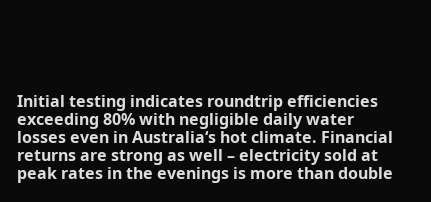Initial testing indicates roundtrip efficiencies exceeding 80% with negligible daily water losses even in Australia‘s hot climate. Financial returns are strong as well – electricity sold at peak rates in the evenings is more than double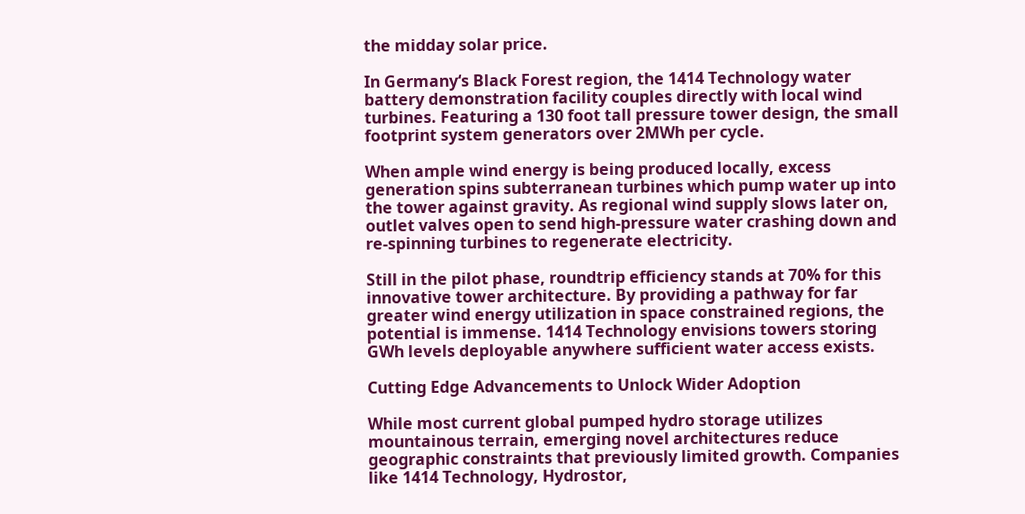the midday solar price.

In Germany‘s Black Forest region, the 1414 Technology water battery demonstration facility couples directly with local wind turbines. Featuring a 130 foot tall pressure tower design, the small footprint system generators over 2MWh per cycle.

When ample wind energy is being produced locally, excess generation spins subterranean turbines which pump water up into the tower against gravity. As regional wind supply slows later on, outlet valves open to send high-pressure water crashing down and re-spinning turbines to regenerate electricity.

Still in the pilot phase, roundtrip efficiency stands at 70% for this innovative tower architecture. By providing a pathway for far greater wind energy utilization in space constrained regions, the potential is immense. 1414 Technology envisions towers storing GWh levels deployable anywhere sufficient water access exists.

Cutting Edge Advancements to Unlock Wider Adoption

While most current global pumped hydro storage utilizes mountainous terrain, emerging novel architectures reduce geographic constraints that previously limited growth. Companies like 1414 Technology, Hydrostor,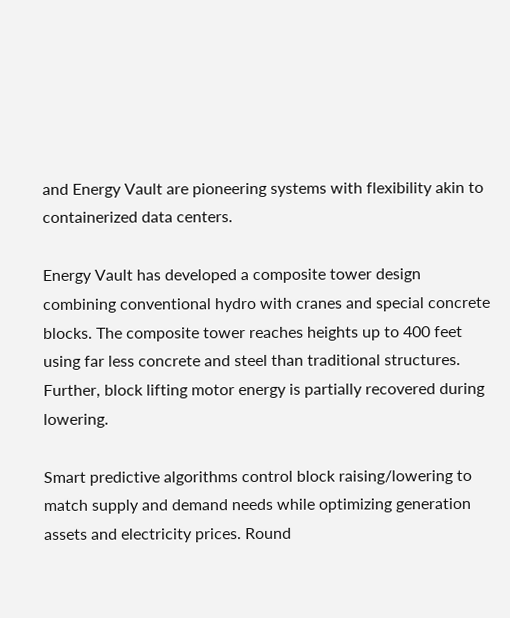and Energy Vault are pioneering systems with flexibility akin to containerized data centers.

Energy Vault has developed a composite tower design combining conventional hydro with cranes and special concrete blocks. The composite tower reaches heights up to 400 feet using far less concrete and steel than traditional structures. Further, block lifting motor energy is partially recovered during lowering.

Smart predictive algorithms control block raising/lowering to match supply and demand needs while optimizing generation assets and electricity prices. Round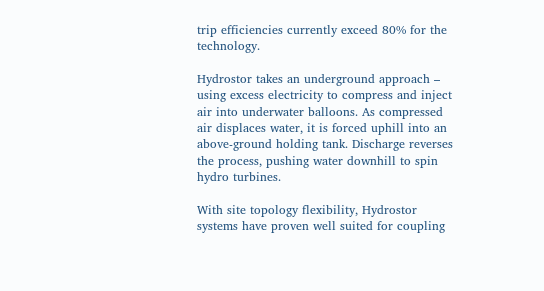trip efficiencies currently exceed 80% for the technology.

Hydrostor takes an underground approach – using excess electricity to compress and inject air into underwater balloons. As compressed air displaces water, it is forced uphill into an above-ground holding tank. Discharge reverses the process, pushing water downhill to spin hydro turbines.

With site topology flexibility, Hydrostor systems have proven well suited for coupling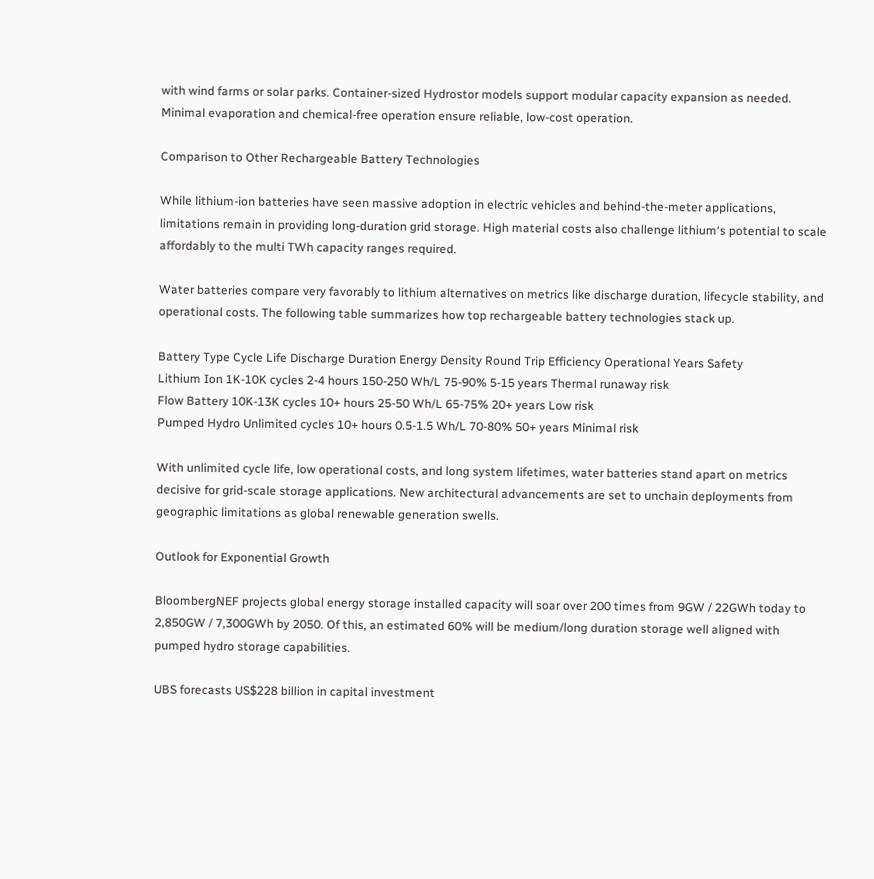with wind farms or solar parks. Container-sized Hydrostor models support modular capacity expansion as needed. Minimal evaporation and chemical-free operation ensure reliable, low-cost operation.

Comparison to Other Rechargeable Battery Technologies

While lithium-ion batteries have seen massive adoption in electric vehicles and behind-the-meter applications, limitations remain in providing long-duration grid storage. High material costs also challenge lithium‘s potential to scale affordably to the multi TWh capacity ranges required.

Water batteries compare very favorably to lithium alternatives on metrics like discharge duration, lifecycle stability, and operational costs. The following table summarizes how top rechargeable battery technologies stack up.

Battery Type Cycle Life Discharge Duration Energy Density Round Trip Efficiency Operational Years Safety
Lithium Ion 1K-10K cycles 2-4 hours 150-250 Wh/L 75-90% 5-15 years Thermal runaway risk
Flow Battery 10K-13K cycles 10+ hours 25-50 Wh/L 65-75% 20+ years Low risk
Pumped Hydro Unlimited cycles 10+ hours 0.5-1.5 Wh/L 70-80% 50+ years Minimal risk

With unlimited cycle life, low operational costs, and long system lifetimes, water batteries stand apart on metrics decisive for grid-scale storage applications. New architectural advancements are set to unchain deployments from geographic limitations as global renewable generation swells.

Outlook for Exponential Growth

BloombergNEF projects global energy storage installed capacity will soar over 200 times from 9GW / 22GWh today to 2,850GW / 7,300GWh by 2050. Of this, an estimated 60% will be medium/long duration storage well aligned with pumped hydro storage capabilities.

UBS forecasts US$228 billion in capital investment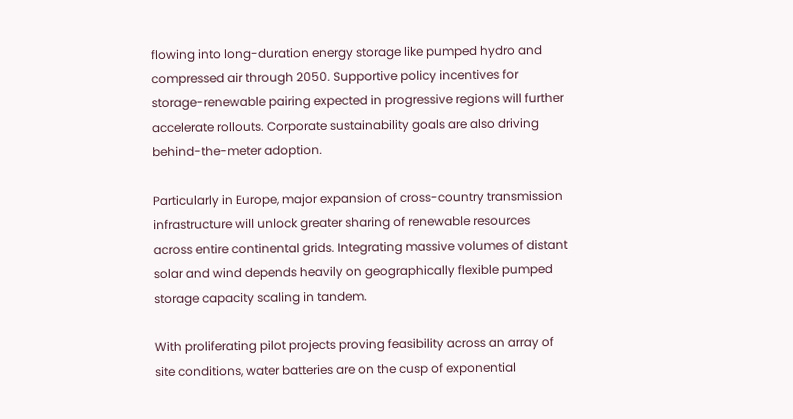flowing into long-duration energy storage like pumped hydro and compressed air through 2050. Supportive policy incentives for storage-renewable pairing expected in progressive regions will further accelerate rollouts. Corporate sustainability goals are also driving behind-the-meter adoption.

Particularly in Europe, major expansion of cross-country transmission infrastructure will unlock greater sharing of renewable resources across entire continental grids. Integrating massive volumes of distant solar and wind depends heavily on geographically flexible pumped storage capacity scaling in tandem.

With proliferating pilot projects proving feasibility across an array of site conditions, water batteries are on the cusp of exponential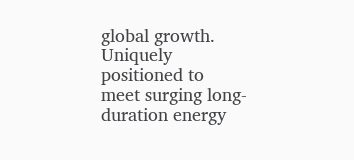global growth. Uniquely positioned to meet surging long-duration energy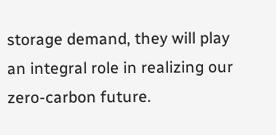storage demand, they will play an integral role in realizing our zero-carbon future.